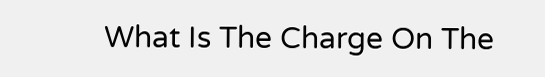What Is The Charge On The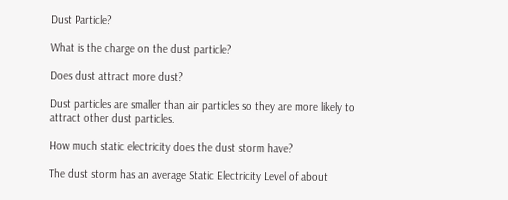Dust Particle?

What is the charge on the dust particle?

Does dust attract more dust?

Dust particles are smaller than air particles so they are more likely to attract other dust particles.

How much static electricity does the dust storm have?

The dust storm has an average Static Electricity Level of about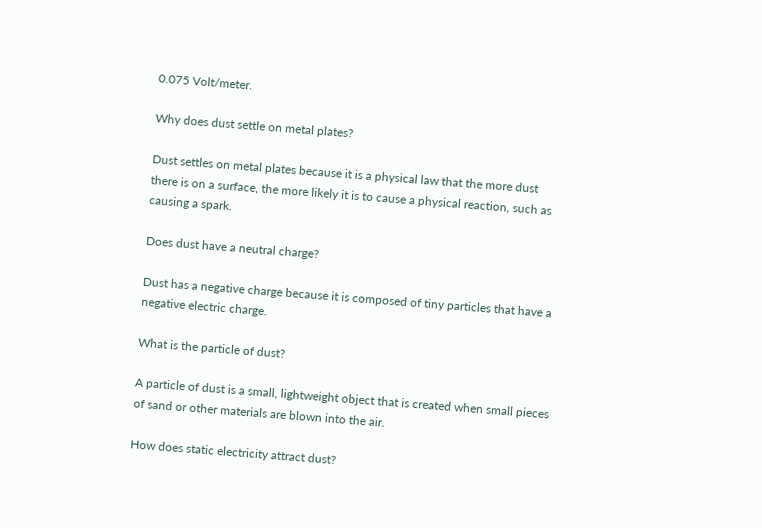0.075 Volt/meter.

Why does dust settle on metal plates?

Dust settles on metal plates because it is a physical law that the more dust there is on a surface, the more likely it is to cause a physical reaction, such as causing a spark.

Does dust have a neutral charge?

Dust has a negative charge because it is composed of tiny particles that have a negative electric charge.

What is the particle of dust?

A particle of dust is a small, lightweight object that is created when small pieces of sand or other materials are blown into the air.

How does static electricity attract dust?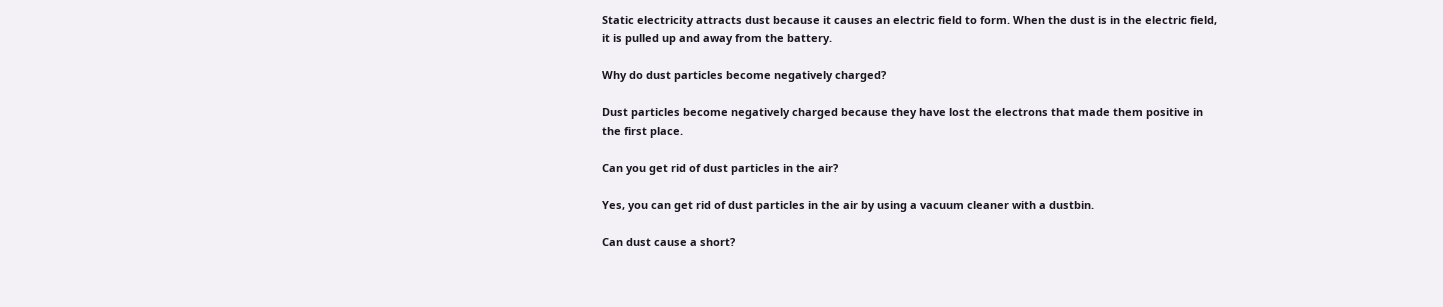Static electricity attracts dust because it causes an electric field to form. When the dust is in the electric field, it is pulled up and away from the battery.

Why do dust particles become negatively charged?

Dust particles become negatively charged because they have lost the electrons that made them positive in the first place.

Can you get rid of dust particles in the air?

Yes, you can get rid of dust particles in the air by using a vacuum cleaner with a dustbin.

Can dust cause a short?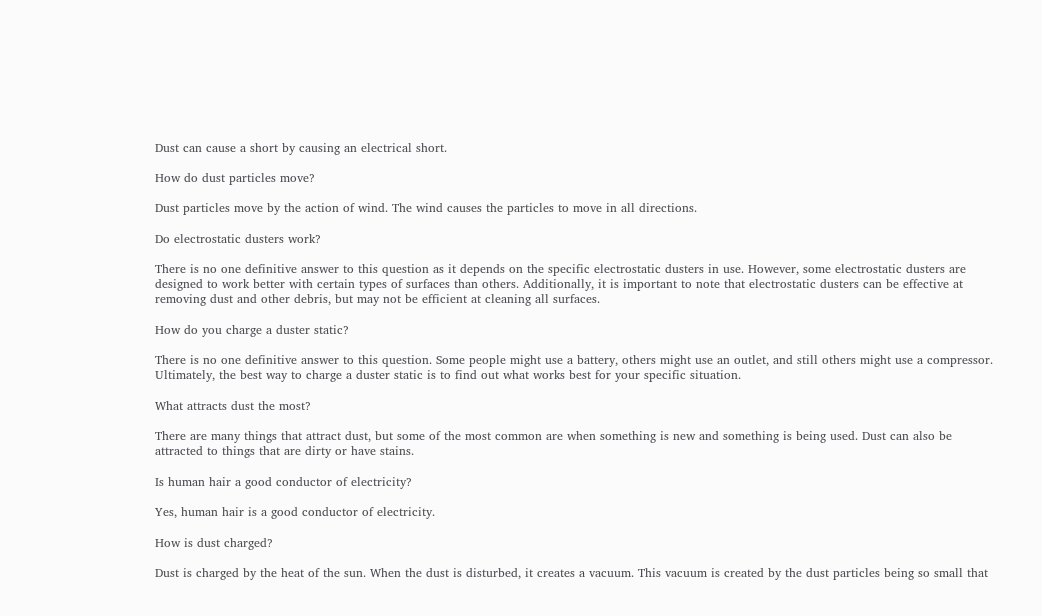Dust can cause a short by causing an electrical short.

How do dust particles move?

Dust particles move by the action of wind. The wind causes the particles to move in all directions.

Do electrostatic dusters work?

There is no one definitive answer to this question as it depends on the specific electrostatic dusters in use. However, some electrostatic dusters are designed to work better with certain types of surfaces than others. Additionally, it is important to note that electrostatic dusters can be effective at removing dust and other debris, but may not be efficient at cleaning all surfaces.

How do you charge a duster static?

There is no one definitive answer to this question. Some people might use a battery, others might use an outlet, and still others might use a compressor. Ultimately, the best way to charge a duster static is to find out what works best for your specific situation.

What attracts dust the most?

There are many things that attract dust, but some of the most common are when something is new and something is being used. Dust can also be attracted to things that are dirty or have stains.

Is human hair a good conductor of electricity?

Yes, human hair is a good conductor of electricity.

How is dust charged?

Dust is charged by the heat of the sun. When the dust is disturbed, it creates a vacuum. This vacuum is created by the dust particles being so small that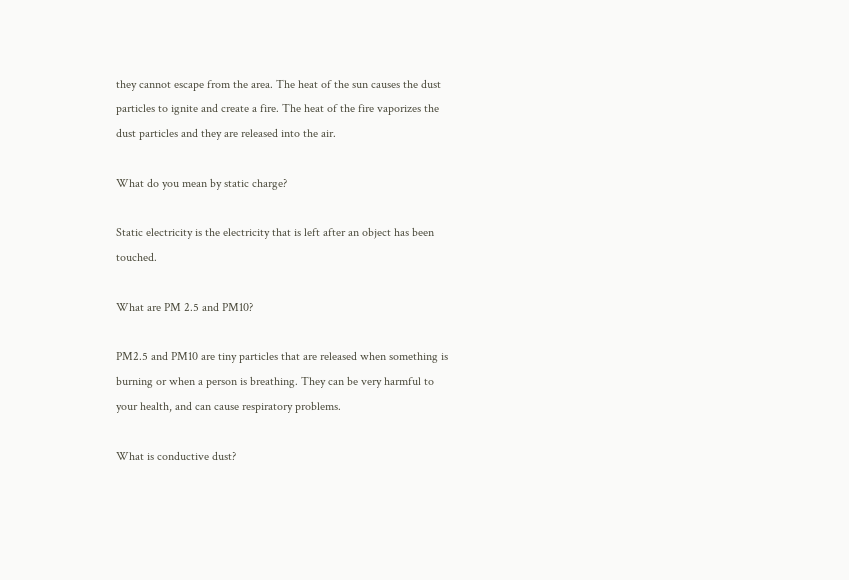they cannot escape from the area. The heat of the sun causes the dust particles to ignite and create a fire. The heat of the fire vaporizes the dust particles and they are released into the air.

What do you mean by static charge?

Static electricity is the electricity that is left after an object has been touched.

What are PM 2.5 and PM10?

PM2.5 and PM10 are tiny particles that are released when something is burning or when a person is breathing. They can be very harmful to your health, and can cause respiratory problems.

What is conductive dust?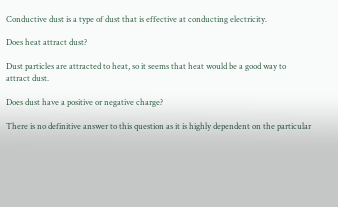Conductive dust is a type of dust that is effective at conducting electricity.

Does heat attract dust?

Dust particles are attracted to heat, so it seems that heat would be a good way to attract dust.

Does dust have a positive or negative charge?

There is no definitive answer to this question as it is highly dependent on the particular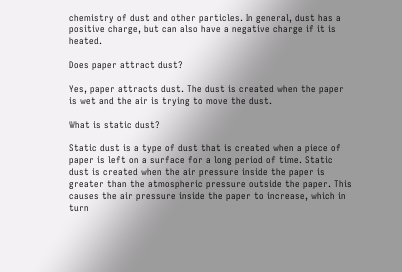chemistry of dust and other particles. In general, dust has a positive charge, but can also have a negative charge if it is heated.

Does paper attract dust?

Yes, paper attracts dust. The dust is created when the paper is wet and the air is trying to move the dust.

What is static dust?

Static dust is a type of dust that is created when a piece of paper is left on a surface for a long period of time. Static dust is created when the air pressure inside the paper is greater than the atmospheric pressure outside the paper. This causes the air pressure inside the paper to increase, which in turn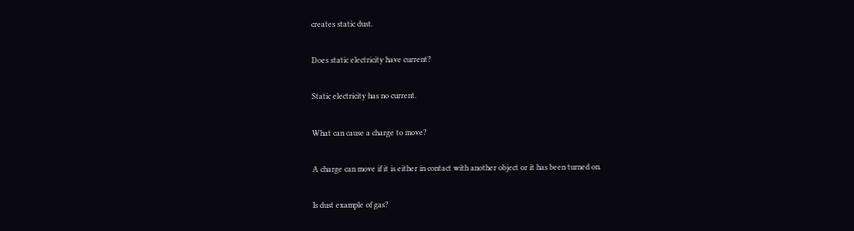creates static dust.

Does static electricity have current?

Static electricity has no current.

What can cause a charge to move?

A charge can move if it is either in contact with another object or it has been turned on.

Is dust example of gas?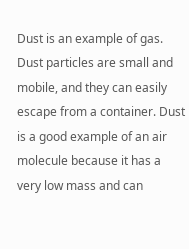Dust is an example of gas. Dust particles are small and mobile, and they can easily escape from a container. Dust is a good example of an air molecule because it has a very low mass and can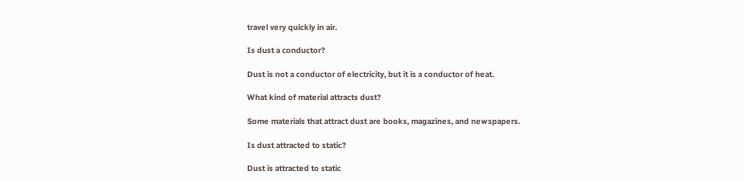travel very quickly in air.

Is dust a conductor?

Dust is not a conductor of electricity, but it is a conductor of heat.

What kind of material attracts dust?

Some materials that attract dust are books, magazines, and newspapers.

Is dust attracted to static?

Dust is attracted to static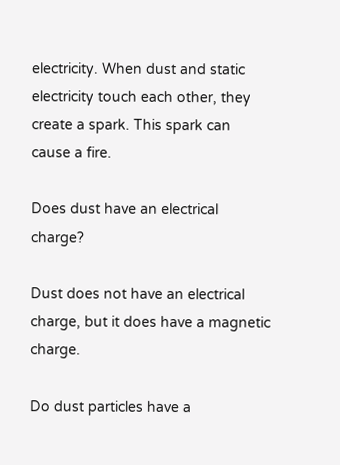electricity. When dust and static electricity touch each other, they create a spark. This spark can cause a fire.

Does dust have an electrical charge?

Dust does not have an electrical charge, but it does have a magnetic charge.

Do dust particles have a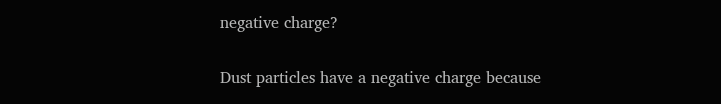negative charge?

Dust particles have a negative charge because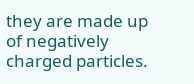they are made up of negatively charged particles.